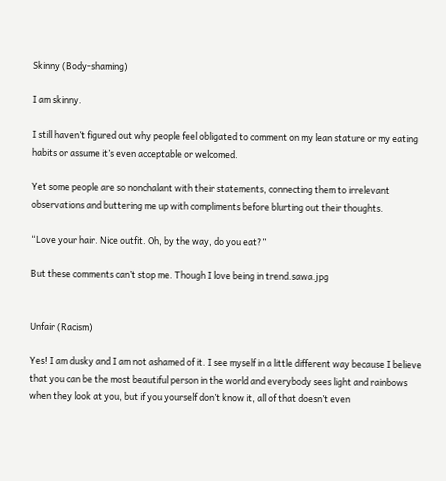Skinny (Body-shaming)

I am skinny.

I still haven’t figured out why people feel obligated to comment on my lean stature or my eating habits or assume it’s even acceptable or welcomed.

Yet some people are so nonchalant with their statements, connecting them to irrelevant observations and buttering me up with compliments before blurting out their thoughts.

“Love your hair. Nice outfit. Oh, by the way, do you eat?”

But these comments can’t stop me. Though I love being in trend.sawa.jpg


Unfair (Racism)

Yes! I am dusky and I am not ashamed of it. I see myself in a little different way because I believe that you can be the most beautiful person in the world and everybody sees light and rainbows when they look at you, but if you yourself don’t know it, all of that doesn’t even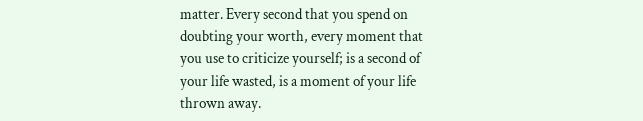matter. Every second that you spend on doubting your worth, every moment that you use to criticize yourself; is a second of your life wasted, is a moment of your life thrown away.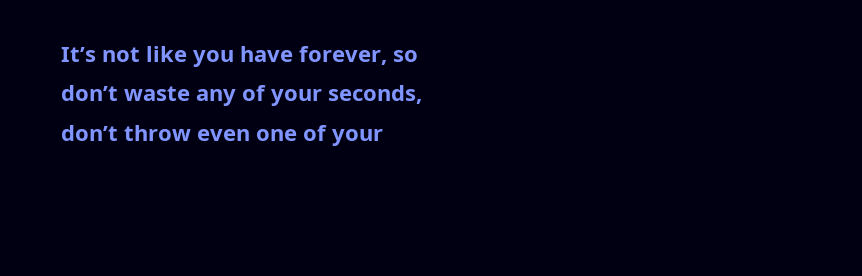It’s not like you have forever, so don’t waste any of your seconds, don’t throw even one of your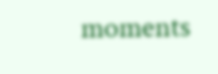moments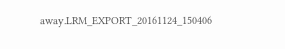away.LRM_EXPORT_20161124_150406